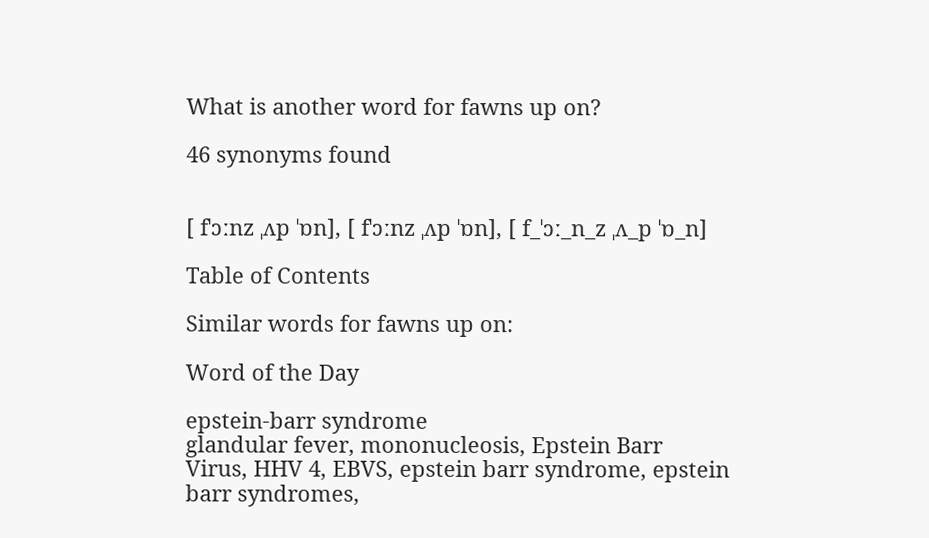What is another word for fawns up on?

46 synonyms found


[ fˈɔːnz ˌʌp ˈɒn], [ fˈɔːnz ˌʌp ˈɒn], [ f_ˈɔː_n_z ˌʌ_p ˈɒ_n]

Table of Contents

Similar words for fawns up on:

Word of the Day

epstein-barr syndrome
glandular fever, mononucleosis, Epstein Barr Virus, HHV 4, EBVS, epstein barr syndrome, epstein barr syndromes,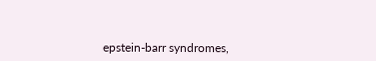epstein-barr syndromes,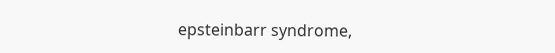epsteinbarr syndrome,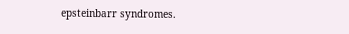epsteinbarr syndromes.